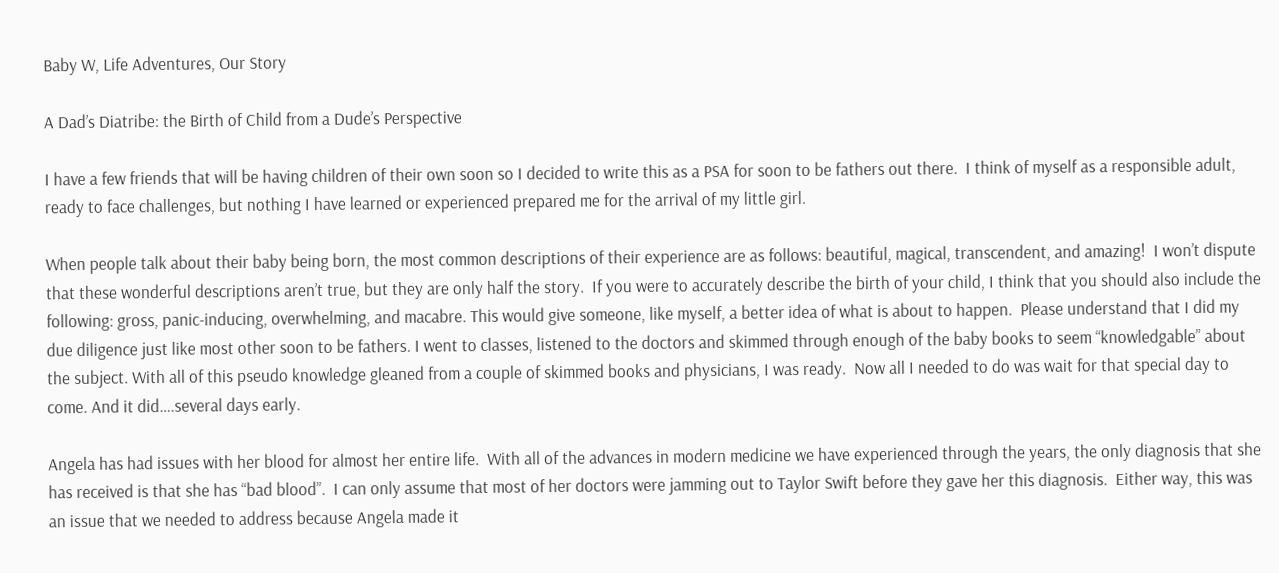Baby W, Life Adventures, Our Story

A Dad’s Diatribe: the Birth of Child from a Dude’s Perspective

I have a few friends that will be having children of their own soon so I decided to write this as a PSA for soon to be fathers out there.  I think of myself as a responsible adult, ready to face challenges, but nothing I have learned or experienced prepared me for the arrival of my little girl.

When people talk about their baby being born, the most common descriptions of their experience are as follows: beautiful, magical, transcendent, and amazing!  I won’t dispute that these wonderful descriptions aren’t true, but they are only half the story.  If you were to accurately describe the birth of your child, I think that you should also include the following: gross, panic-inducing, overwhelming, and macabre. This would give someone, like myself, a better idea of what is about to happen.  Please understand that I did my due diligence just like most other soon to be fathers. I went to classes, listened to the doctors and skimmed through enough of the baby books to seem “knowledgable” about the subject. With all of this pseudo knowledge gleaned from a couple of skimmed books and physicians, I was ready.  Now all I needed to do was wait for that special day to come. And it did….several days early.

Angela has had issues with her blood for almost her entire life.  With all of the advances in modern medicine we have experienced through the years, the only diagnosis that she has received is that she has “bad blood”.  I can only assume that most of her doctors were jamming out to Taylor Swift before they gave her this diagnosis.  Either way, this was an issue that we needed to address because Angela made it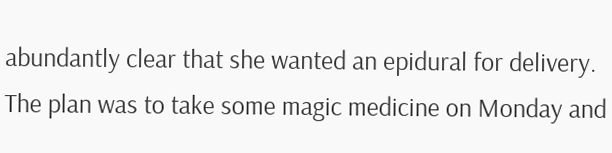abundantly clear that she wanted an epidural for delivery.  The plan was to take some magic medicine on Monday and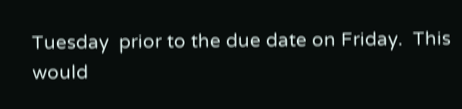Tuesday  prior to the due date on Friday.  This would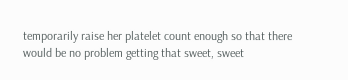temporarily raise her platelet count enough so that there would be no problem getting that sweet, sweet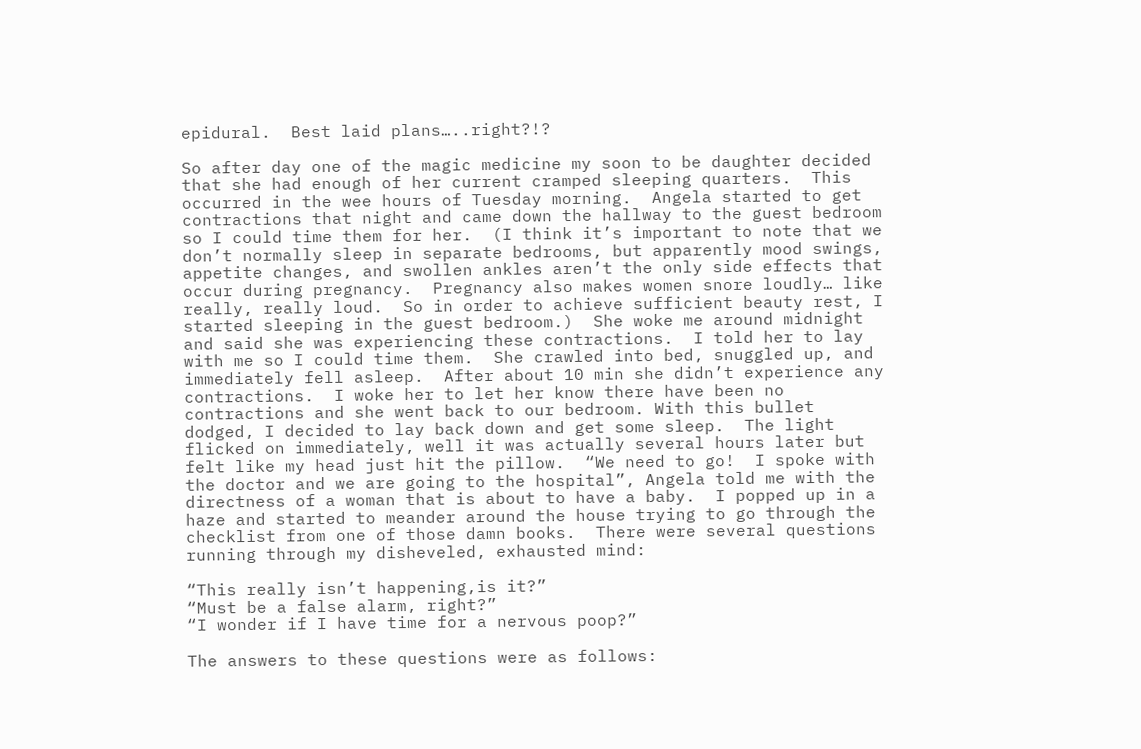epidural.  Best laid plans…..right?!?

So after day one of the magic medicine my soon to be daughter decided that she had enough of her current cramped sleeping quarters.  This occurred in the wee hours of Tuesday morning.  Angela started to get contractions that night and came down the hallway to the guest bedroom so I could time them for her.  (I think it’s important to note that we don’t normally sleep in separate bedrooms, but apparently mood swings, appetite changes, and swollen ankles aren’t the only side effects that occur during pregnancy.  Pregnancy also makes women snore loudly… like really, really loud.  So in order to achieve sufficient beauty rest, I started sleeping in the guest bedroom.)  She woke me around midnight and said she was experiencing these contractions.  I told her to lay with me so I could time them.  She crawled into bed, snuggled up, and immediately fell asleep.  After about 10 min she didn’t experience any contractions.  I woke her to let her know there have been no contractions and she went back to our bedroom. With this bullet dodged, I decided to lay back down and get some sleep.  The light flicked on immediately, well it was actually several hours later but felt like my head just hit the pillow.  “We need to go!  I spoke with the doctor and we are going to the hospital”, Angela told me with the directness of a woman that is about to have a baby.  I popped up in a haze and started to meander around the house trying to go through the checklist from one of those damn books.  There were several questions running through my disheveled, exhausted mind:

“This really isn’t happening,is it?”
“Must be a false alarm, right?”
“I wonder if I have time for a nervous poop?”

The answers to these questions were as follows: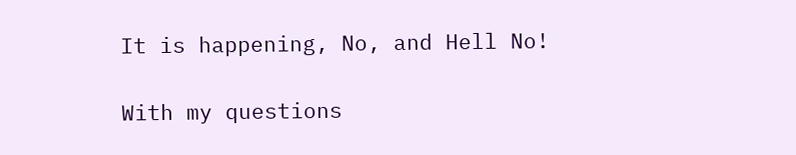It is happening, No, and Hell No!

With my questions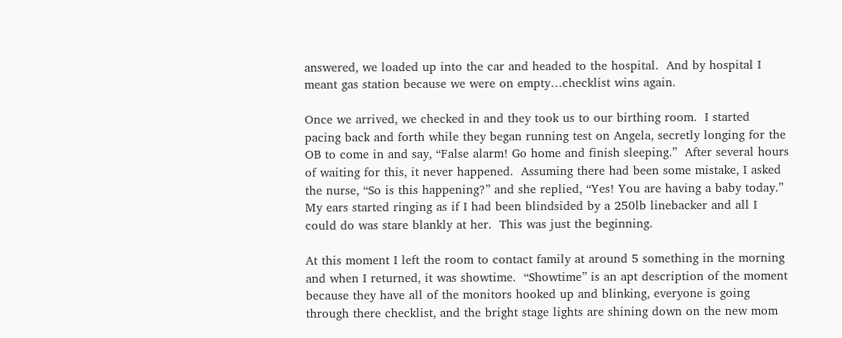answered, we loaded up into the car and headed to the hospital.  And by hospital I meant gas station because we were on empty…checklist wins again.

Once we arrived, we checked in and they took us to our birthing room.  I started pacing back and forth while they began running test on Angela, secretly longing for the OB to come in and say, “False alarm! Go home and finish sleeping.”  After several hours of waiting for this, it never happened.  Assuming there had been some mistake, I asked the nurse, “So is this happening?” and she replied, “Yes! You are having a baby today.”  My ears started ringing as if I had been blindsided by a 250lb linebacker and all I could do was stare blankly at her.  This was just the beginning.

At this moment I left the room to contact family at around 5 something in the morning and when I returned, it was showtime.  “Showtime” is an apt description of the moment because they have all of the monitors hooked up and blinking, everyone is going through there checklist, and the bright stage lights are shining down on the new mom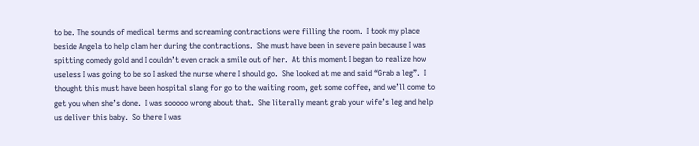to be. The sounds of medical terms and screaming contractions were filling the room.  I took my place beside Angela to help clam her during the contractions.  She must have been in severe pain because I was spitting comedy gold and I couldn’t even crack a smile out of her.  At this moment I began to realize how useless I was going to be so I asked the nurse where I should go.  She looked at me and said “Grab a leg”.  I thought this must have been hospital slang for go to the waiting room, get some coffee, and we’ll come to get you when she’s done.  I was sooooo wrong about that.  She literally meant grab your wife’s leg and help us deliver this baby.  So there I was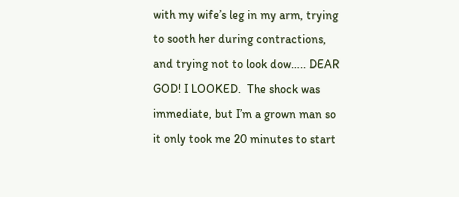with my wife’s leg in my arm, trying to sooth her during contractions, and trying not to look dow….. DEAR GOD! I LOOKED.  The shock was immediate, but I’m a grown man so it only took me 20 minutes to start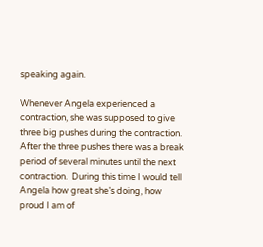speaking again.

Whenever Angela experienced a contraction, she was supposed to give three big pushes during the contraction.  After the three pushes there was a break period of several minutes until the next contraction.  During this time I would tell Angela how great she’s doing, how proud I am of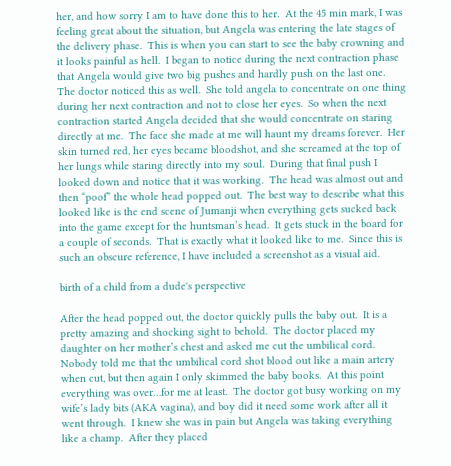her, and how sorry I am to have done this to her.  At the 45 min mark, I was feeling great about the situation, but Angela was entering the late stages of the delivery phase.  This is when you can start to see the baby crowning and it looks painful as hell.  I began to notice during the next contraction phase that Angela would give two big pushes and hardly push on the last one.  The doctor noticed this as well.  She told angela to concentrate on one thing during her next contraction and not to close her eyes.  So when the next contraction started Angela decided that she would concentrate on staring directly at me.  The face she made at me will haunt my dreams forever.  Her skin turned red, her eyes became bloodshot, and she screamed at the top of her lungs while staring directly into my soul.  During that final push I looked down and notice that it was working.  The head was almost out and then “poof” the whole head popped out.  The best way to describe what this looked like is the end scene of Jumanji when everything gets sucked back into the game except for the huntsman’s head.  It gets stuck in the board for a couple of seconds.  That is exactly what it looked like to me.  Since this is such an obscure reference, I have included a screenshot as a visual aid.

birth of a child from a dude's perspective

After the head popped out, the doctor quickly pulls the baby out.  It is a pretty amazing and shocking sight to behold.  The doctor placed my daughter on her mother’s chest and asked me cut the umbilical cord.  Nobody told me that the umbilical cord shot blood out like a main artery when cut, but then again I only skimmed the baby books.  At this point everything was over…for me at least.  The doctor got busy working on my wife’s lady bits (AKA vagina), and boy did it need some work after all it went through.  I knew she was in pain but Angela was taking everything like a champ.  After they placed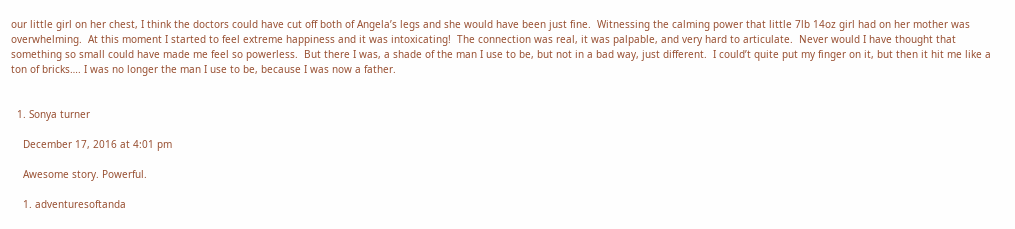our little girl on her chest, I think the doctors could have cut off both of Angela’s legs and she would have been just fine.  Witnessing the calming power that little 7lb 14oz girl had on her mother was overwhelming.  At this moment I started to feel extreme happiness and it was intoxicating!  The connection was real, it was palpable, and very hard to articulate.  Never would I have thought that something so small could have made me feel so powerless.  But there I was, a shade of the man I use to be, but not in a bad way, just different.  I could’t quite put my finger on it, but then it hit me like a ton of bricks…. I was no longer the man I use to be, because I was now a father.


  1. Sonya turner

    December 17, 2016 at 4:01 pm

    Awesome story. Powerful.

    1. adventuresoftanda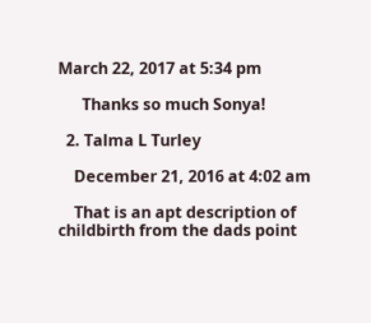March 22, 2017 at 5:34 pm

      Thanks so much Sonya!

  2. Talma L Turley

    December 21, 2016 at 4:02 am

    That is an apt description of childbirth from the dads point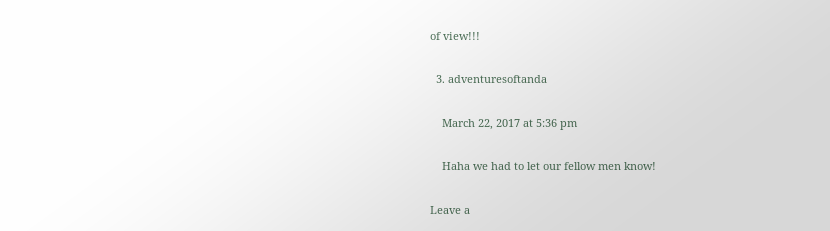of view!!!

  3. adventuresoftanda

    March 22, 2017 at 5:36 pm

    Haha we had to let our fellow men know!

Leave a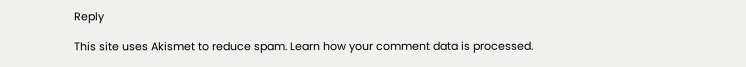Reply

This site uses Akismet to reduce spam. Learn how your comment data is processed.